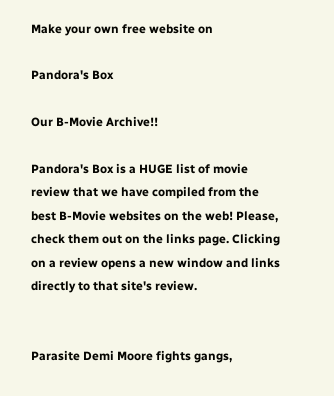Make your own free website on

Pandora's Box

Our B-Movie Archive!!

Pandora's Box is a HUGE list of movie review that we have compiled from the best B-Movie websites on the web! Please, check them out on the links page. Clicking on a review opens a new window and links directly to that site's review.


Parasite Demi Moore fights gangs,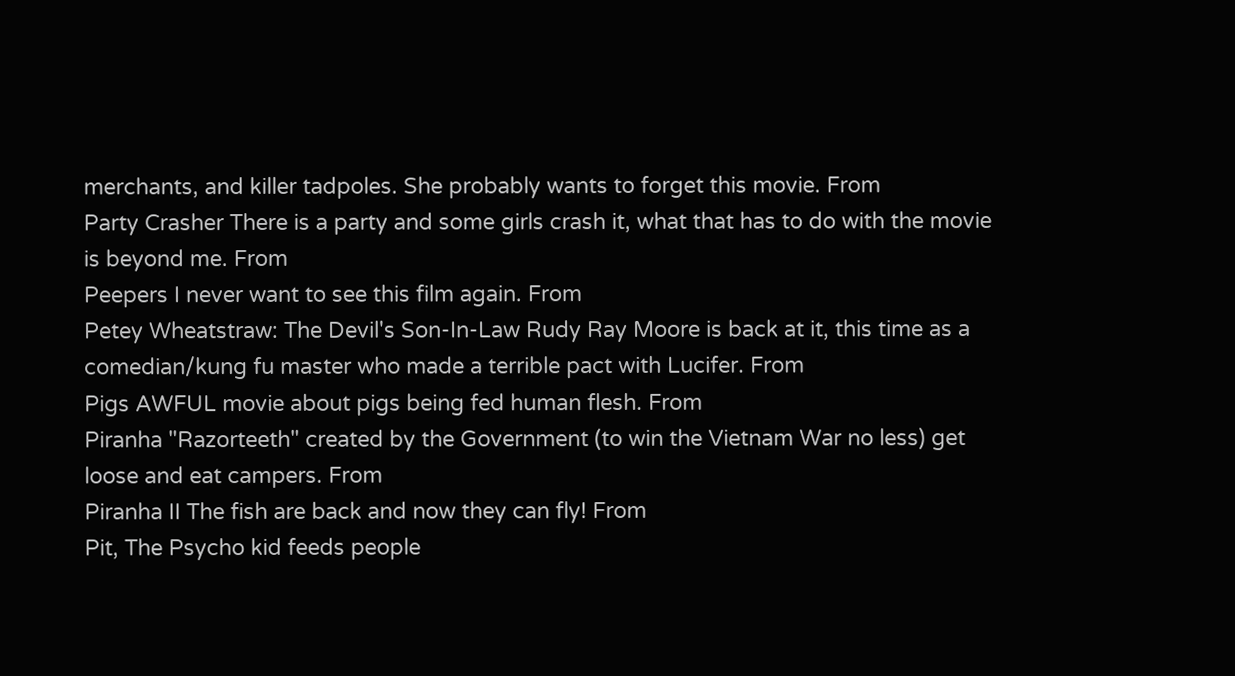merchants, and killer tadpoles. She probably wants to forget this movie. From
Party Crasher There is a party and some girls crash it, what that has to do with the movie is beyond me. From
Peepers I never want to see this film again. From
Petey Wheatstraw: The Devil's Son-In-Law Rudy Ray Moore is back at it, this time as a comedian/kung fu master who made a terrible pact with Lucifer. From
Pigs AWFUL movie about pigs being fed human flesh. From
Piranha "Razorteeth" created by the Government (to win the Vietnam War no less) get loose and eat campers. From
Piranha II The fish are back and now they can fly! From
Pit, The Psycho kid feeds people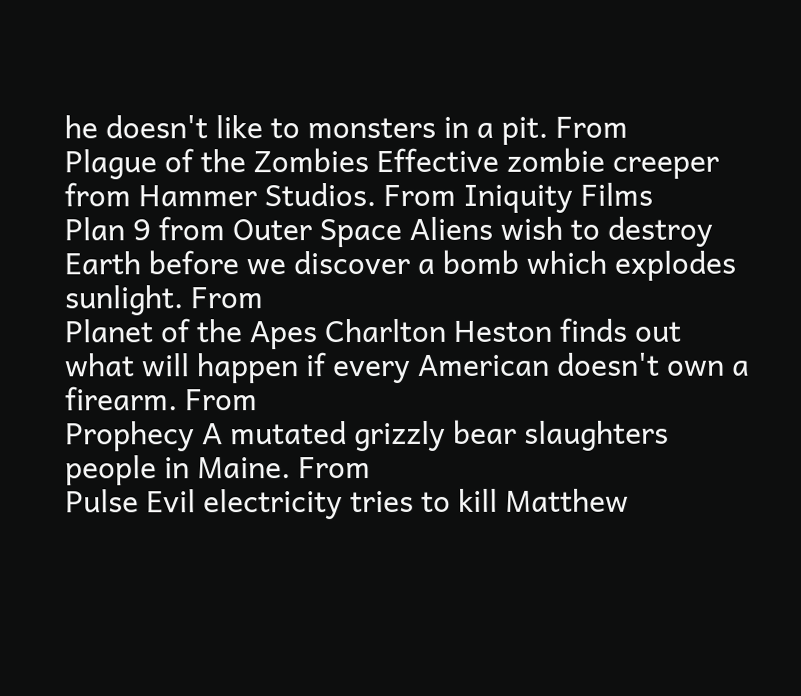he doesn't like to monsters in a pit. From
Plague of the Zombies Effective zombie creeper from Hammer Studios. From Iniquity Films
Plan 9 from Outer Space Aliens wish to destroy Earth before we discover a bomb which explodes sunlight. From
Planet of the Apes Charlton Heston finds out what will happen if every American doesn't own a firearm. From
Prophecy A mutated grizzly bear slaughters people in Maine. From
Pulse Evil electricity tries to kill Matthew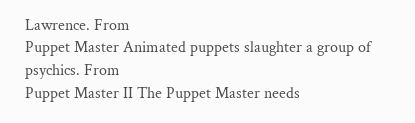Lawrence. From
Puppet Master Animated puppets slaughter a group of psychics. From
Puppet Master II The Puppet Master needs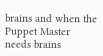brains and when the Puppet Master needs brains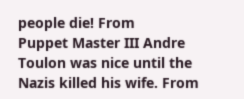people die! From
Puppet Master III Andre Toulon was nice until the Nazis killed his wife. From